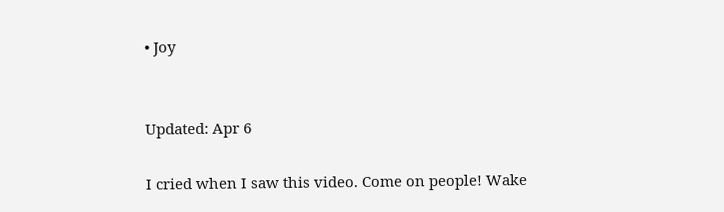• Joy


Updated: Apr 6

I cried when I saw this video. Come on people! Wake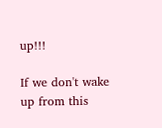up!!!

If we don't wake up from this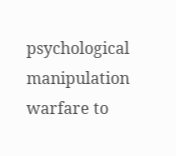psychological manipulation warfare to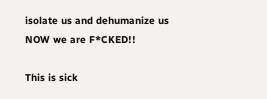isolate us and dehumanize us NOW we are F*CKED!!

This is sick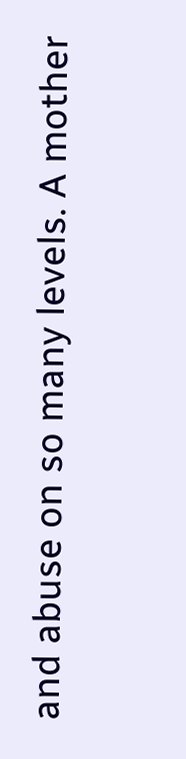and abuse on so many levels. A mother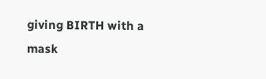giving BIRTH with a mask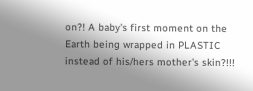on?! A baby's first moment on the Earth being wrapped in PLASTIC instead of his/hers mother's skin?!!!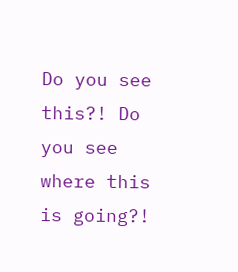Do you see this?! Do you see where this is going?!